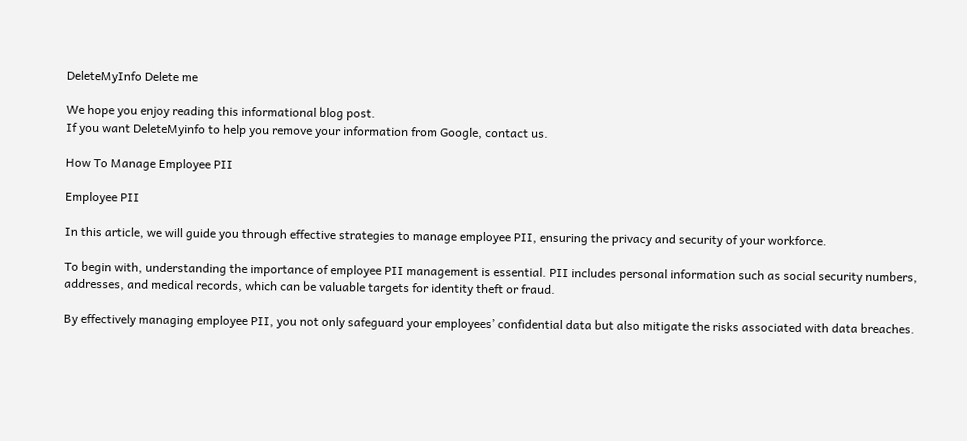DeleteMyInfo Delete me

We hope you enjoy reading this informational blog post.
If you want DeleteMyinfo to help you remove your information from Google, contact us.

How To Manage Employee PII

Employee PII

In this article, we will guide you through effective strategies to manage employee PII, ensuring the privacy and security of your workforce.

To begin with, understanding the importance of employee PII management is essential. PII includes personal information such as social security numbers, addresses, and medical records, which can be valuable targets for identity theft or fraud.

By effectively managing employee PII, you not only safeguard your employees’ confidential data but also mitigate the risks associated with data breaches.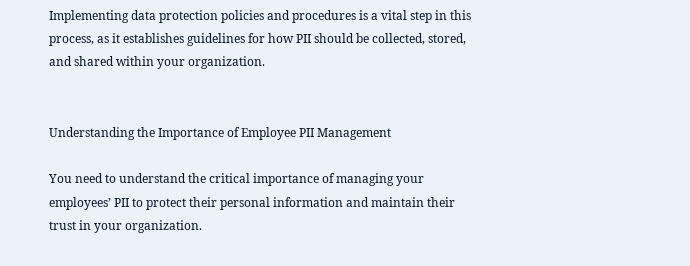Implementing data protection policies and procedures is a vital step in this process, as it establishes guidelines for how PII should be collected, stored, and shared within your organization.


Understanding the Importance of Employee PII Management

You need to understand the critical importance of managing your employees’ PII to protect their personal information and maintain their trust in your organization.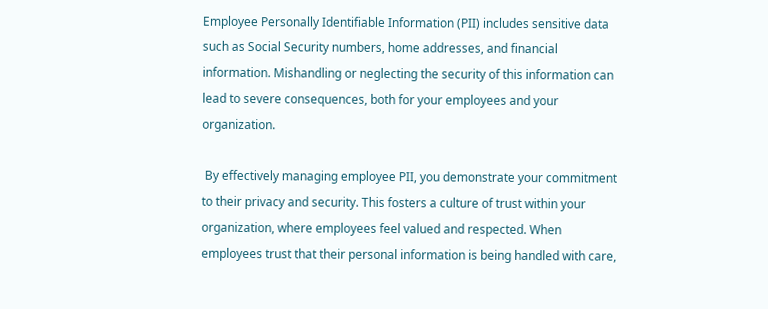Employee Personally Identifiable Information (PII) includes sensitive data such as Social Security numbers, home addresses, and financial information. Mishandling or neglecting the security of this information can lead to severe consequences, both for your employees and your organization.

 By effectively managing employee PII, you demonstrate your commitment to their privacy and security. This fosters a culture of trust within your organization, where employees feel valued and respected. When employees trust that their personal information is being handled with care,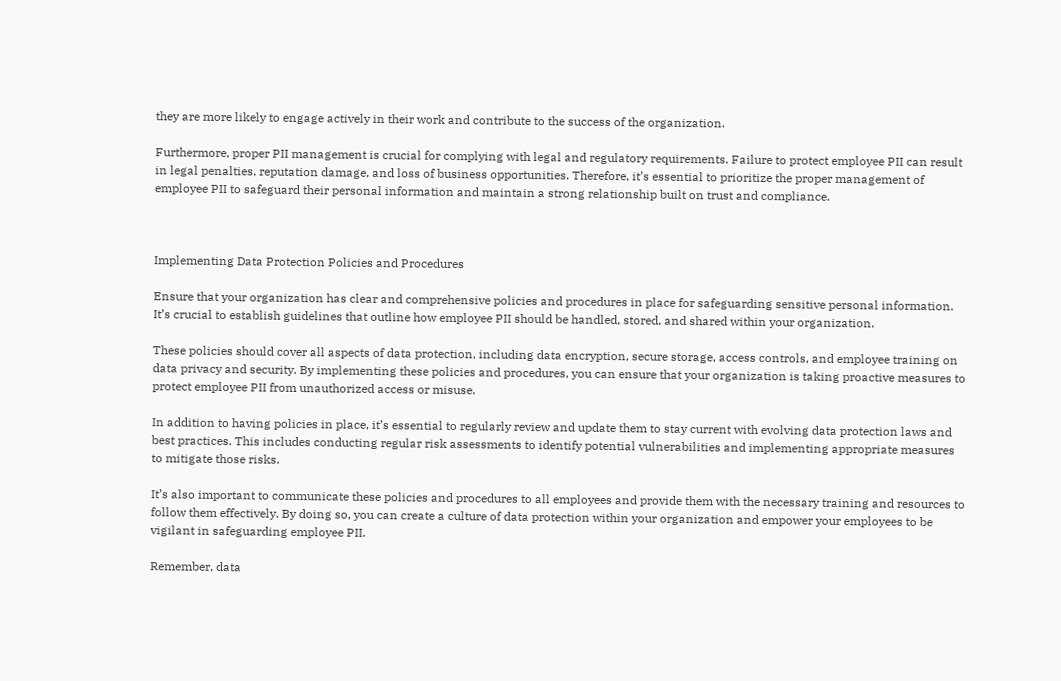they are more likely to engage actively in their work and contribute to the success of the organization.

Furthermore, proper PII management is crucial for complying with legal and regulatory requirements. Failure to protect employee PII can result in legal penalties, reputation damage, and loss of business opportunities. Therefore, it’s essential to prioritize the proper management of employee PII to safeguard their personal information and maintain a strong relationship built on trust and compliance.



Implementing Data Protection Policies and Procedures

Ensure that your organization has clear and comprehensive policies and procedures in place for safeguarding sensitive personal information. It’s crucial to establish guidelines that outline how employee PII should be handled, stored, and shared within your organization.

These policies should cover all aspects of data protection, including data encryption, secure storage, access controls, and employee training on data privacy and security. By implementing these policies and procedures, you can ensure that your organization is taking proactive measures to protect employee PII from unauthorized access or misuse.

In addition to having policies in place, it’s essential to regularly review and update them to stay current with evolving data protection laws and best practices. This includes conducting regular risk assessments to identify potential vulnerabilities and implementing appropriate measures to mitigate those risks.

It’s also important to communicate these policies and procedures to all employees and provide them with the necessary training and resources to follow them effectively. By doing so, you can create a culture of data protection within your organization and empower your employees to be vigilant in safeguarding employee PII.

Remember, data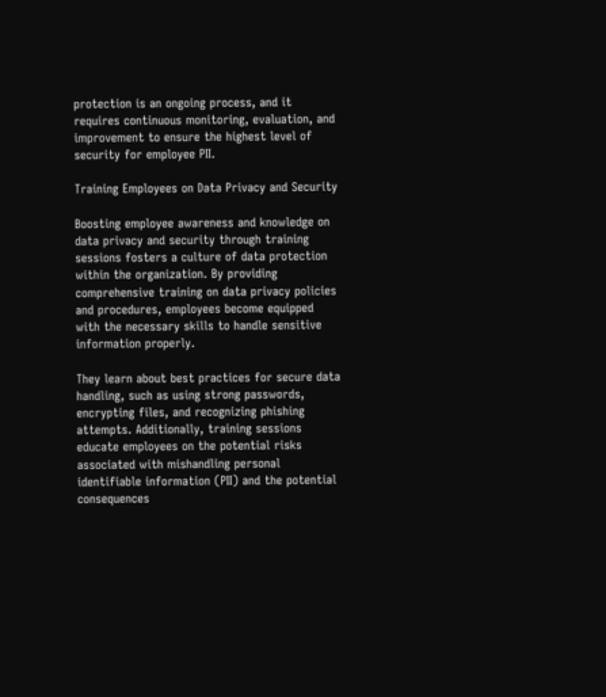protection is an ongoing process, and it requires continuous monitoring, evaluation, and improvement to ensure the highest level of security for employee PII.

Training Employees on Data Privacy and Security

Boosting employee awareness and knowledge on data privacy and security through training sessions fosters a culture of data protection within the organization. By providing comprehensive training on data privacy policies and procedures, employees become equipped with the necessary skills to handle sensitive information properly.

They learn about best practices for secure data handling, such as using strong passwords, encrypting files, and recognizing phishing attempts. Additionally, training sessions educate employees on the potential risks associated with mishandling personal identifiable information (PII) and the potential consequences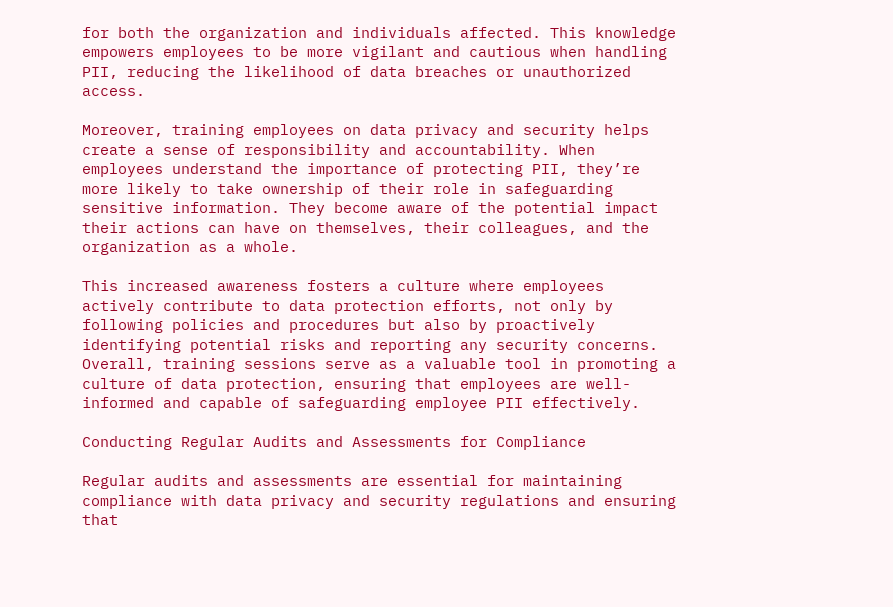for both the organization and individuals affected. This knowledge empowers employees to be more vigilant and cautious when handling PII, reducing the likelihood of data breaches or unauthorized access.

Moreover, training employees on data privacy and security helps create a sense of responsibility and accountability. When employees understand the importance of protecting PII, they’re more likely to take ownership of their role in safeguarding sensitive information. They become aware of the potential impact their actions can have on themselves, their colleagues, and the organization as a whole.

This increased awareness fosters a culture where employees actively contribute to data protection efforts, not only by following policies and procedures but also by proactively identifying potential risks and reporting any security concerns. Overall, training sessions serve as a valuable tool in promoting a culture of data protection, ensuring that employees are well-informed and capable of safeguarding employee PII effectively.

Conducting Regular Audits and Assessments for Compliance

Regular audits and assessments are essential for maintaining compliance with data privacy and security regulations and ensuring that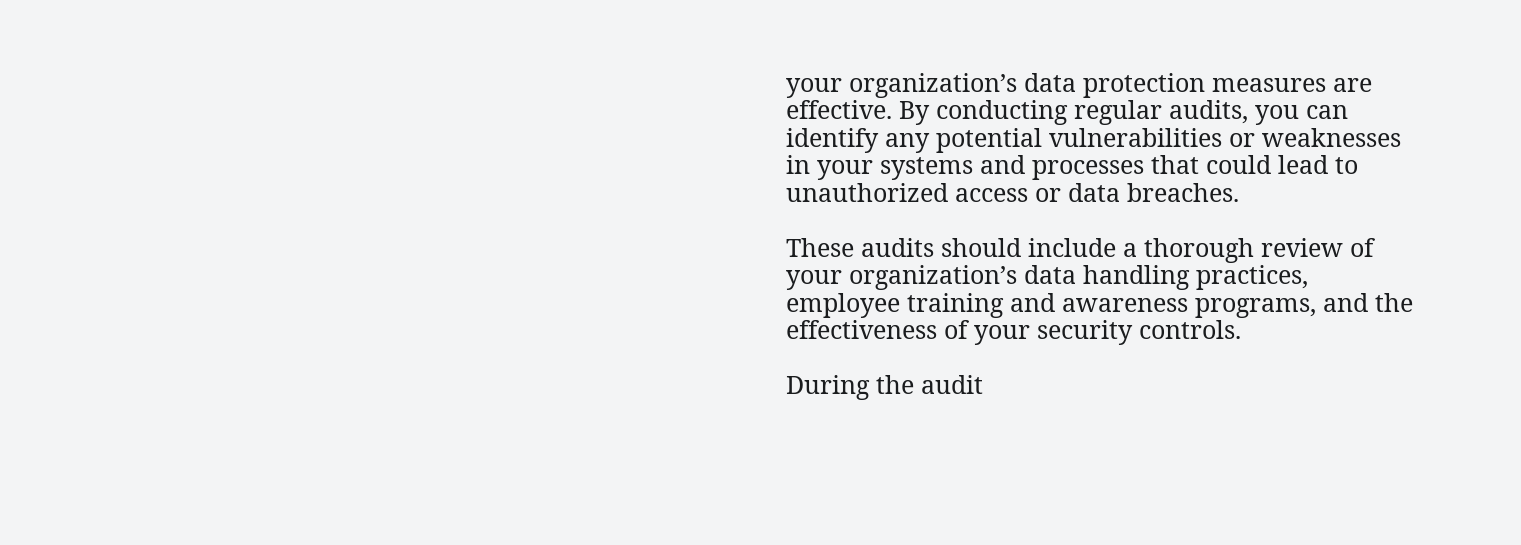your organization’s data protection measures are effective. By conducting regular audits, you can identify any potential vulnerabilities or weaknesses in your systems and processes that could lead to unauthorized access or data breaches.

These audits should include a thorough review of your organization’s data handling practices, employee training and awareness programs, and the effectiveness of your security controls.

During the audit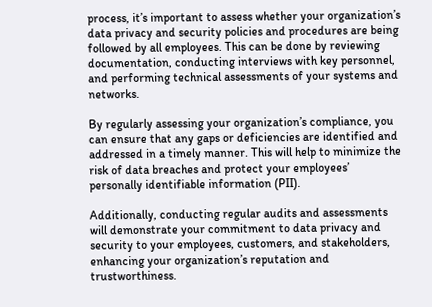process, it’s important to assess whether your organization’s data privacy and security policies and procedures are being followed by all employees. This can be done by reviewing documentation, conducting interviews with key personnel, and performing technical assessments of your systems and networks.

By regularly assessing your organization’s compliance, you can ensure that any gaps or deficiencies are identified and addressed in a timely manner. This will help to minimize the risk of data breaches and protect your employees’ personally identifiable information (PII).

Additionally, conducting regular audits and assessments will demonstrate your commitment to data privacy and security to your employees, customers, and stakeholders, enhancing your organization’s reputation and trustworthiness.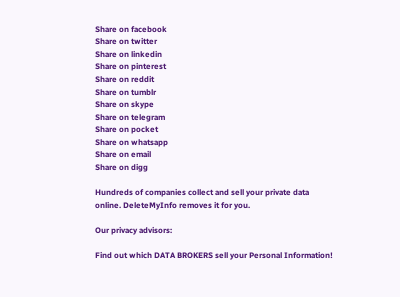Share on facebook
Share on twitter
Share on linkedin
Share on pinterest
Share on reddit
Share on tumblr
Share on skype
Share on telegram
Share on pocket
Share on whatsapp
Share on email
Share on digg

Hundreds of companies collect and sell your private data online. DeleteMyInfo removes it for you.

Our privacy advisors:

Find out which DATA BROKERS sell your Personal Information!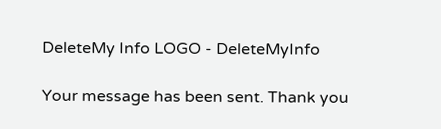DeleteMy Info LOGO - DeleteMyInfo

Your message has been sent. Thank you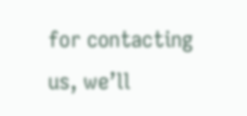for contacting us, we’ll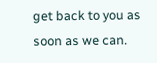get back to you as soon as we can.